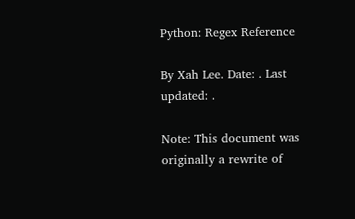Python: Regex Reference

By Xah Lee. Date: . Last updated: .

Note: This document was originally a rewrite of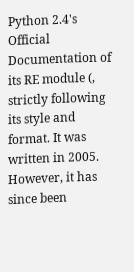Python 2.4's Official Documentation of its RE module (, strictly following its style and format. It was written in 2005. However, it has since been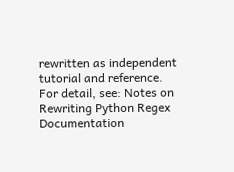rewritten as independent tutorial and reference. For detail, see: Notes on Rewriting Python Regex Documentation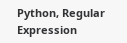Python, Regular Expression